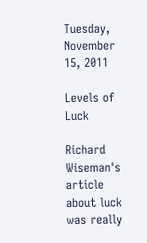Tuesday, November 15, 2011

Levels of Luck

Richard Wiseman's article about luck was really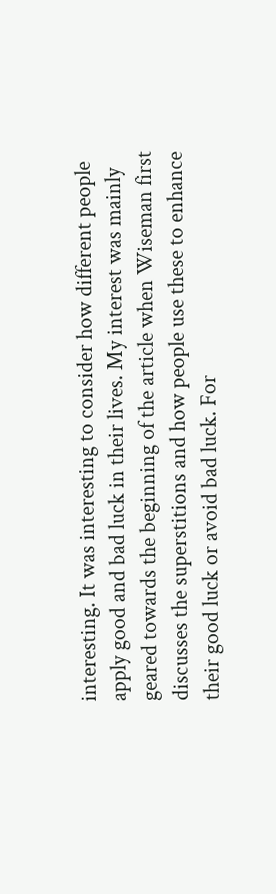interesting. It was interesting to consider how different people apply good and bad luck in their lives. My interest was mainly geared towards the beginning of the article when Wiseman first discusses the superstitions and how people use these to enhance their good luck or avoid bad luck. For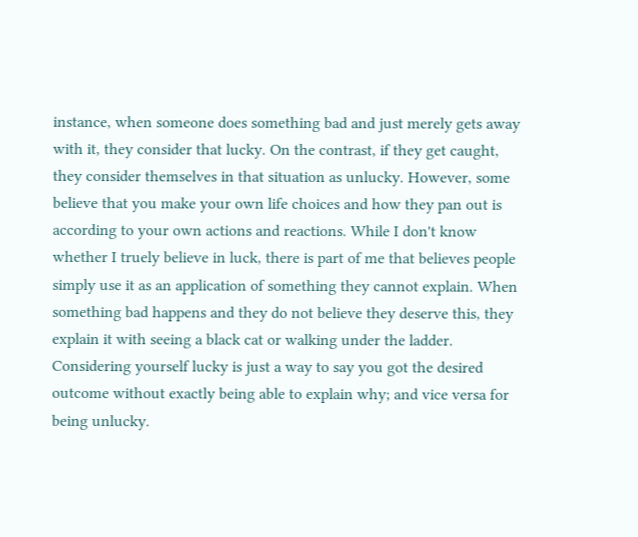instance, when someone does something bad and just merely gets away with it, they consider that lucky. On the contrast, if they get caught, they consider themselves in that situation as unlucky. However, some believe that you make your own life choices and how they pan out is according to your own actions and reactions. While I don't know whether I truely believe in luck, there is part of me that believes people simply use it as an application of something they cannot explain. When something bad happens and they do not believe they deserve this, they explain it with seeing a black cat or walking under the ladder. Considering yourself lucky is just a way to say you got the desired outcome without exactly being able to explain why; and vice versa for being unlucky.